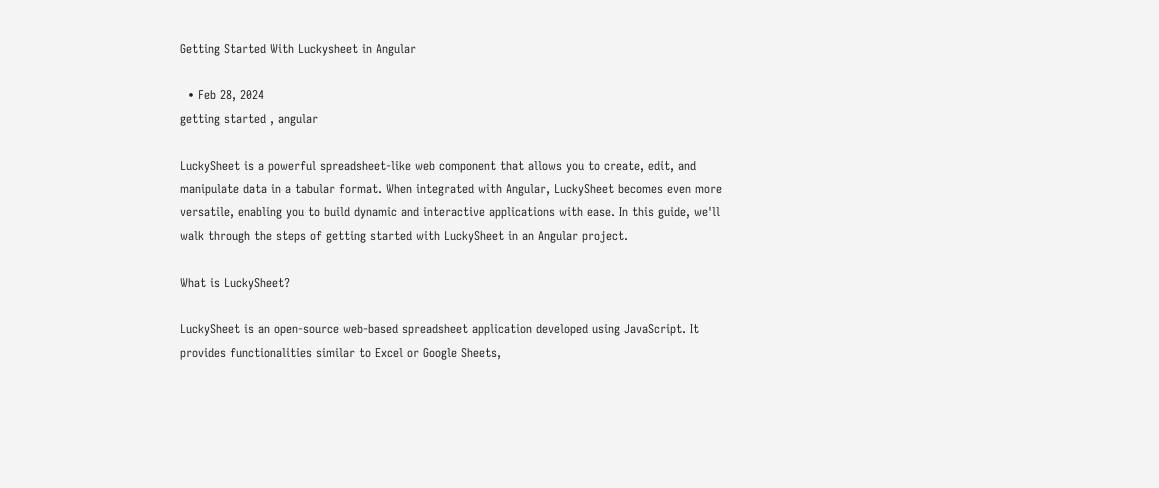Getting Started With Luckysheet in Angular

  • Feb 28, 2024
getting started , angular

LuckySheet is a powerful spreadsheet-like web component that allows you to create, edit, and manipulate data in a tabular format. When integrated with Angular, LuckySheet becomes even more versatile, enabling you to build dynamic and interactive applications with ease. In this guide, we'll walk through the steps of getting started with LuckySheet in an Angular project.

What is LuckySheet?

LuckySheet is an open-source web-based spreadsheet application developed using JavaScript. It provides functionalities similar to Excel or Google Sheets,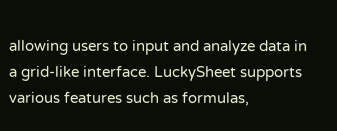allowing users to input and analyze data in a grid-like interface. LuckySheet supports various features such as formulas,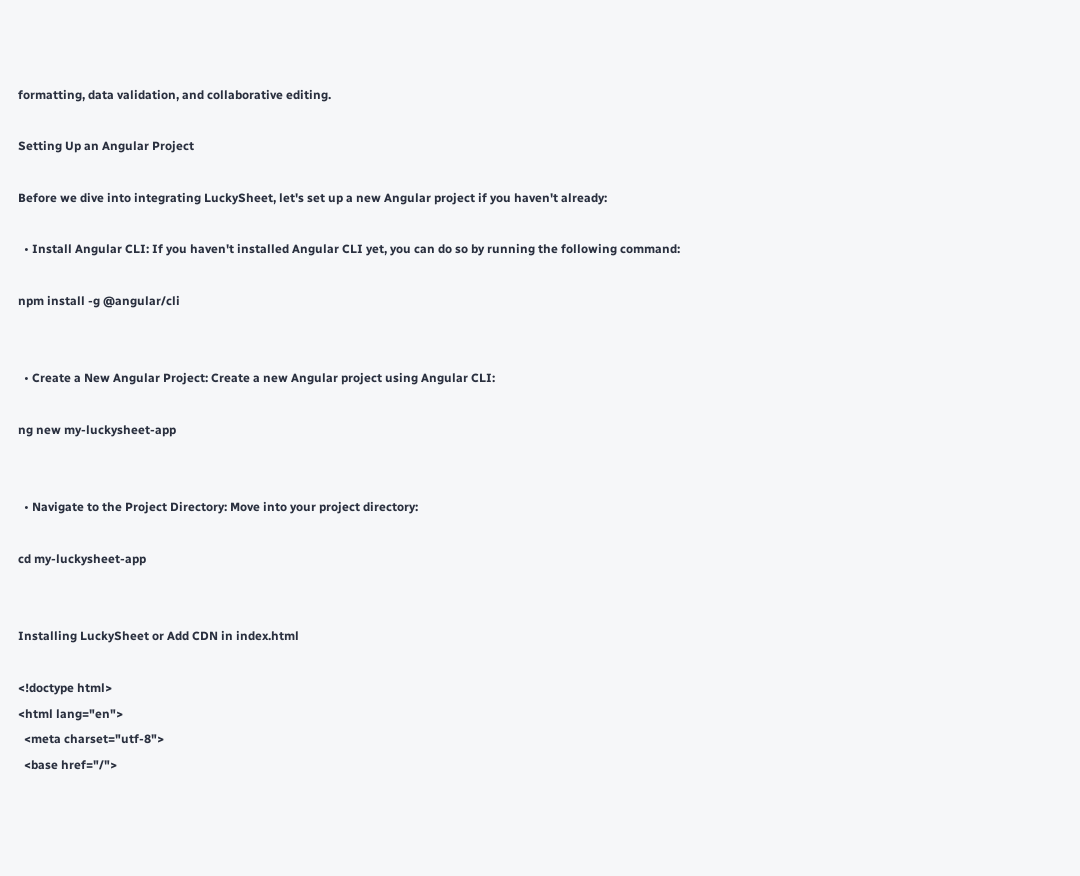formatting, data validation, and collaborative editing.

Setting Up an Angular Project

Before we dive into integrating LuckySheet, let's set up a new Angular project if you haven't already:

  • Install Angular CLI: If you haven't installed Angular CLI yet, you can do so by running the following command:

npm install -g @angular/cli


  • Create a New Angular Project: Create a new Angular project using Angular CLI:

ng new my-luckysheet-app


  • Navigate to the Project Directory: Move into your project directory:

cd my-luckysheet-app


Installing LuckySheet or Add CDN in index.html

<!doctype html>
<html lang="en">
  <meta charset="utf-8">
  <base href="/">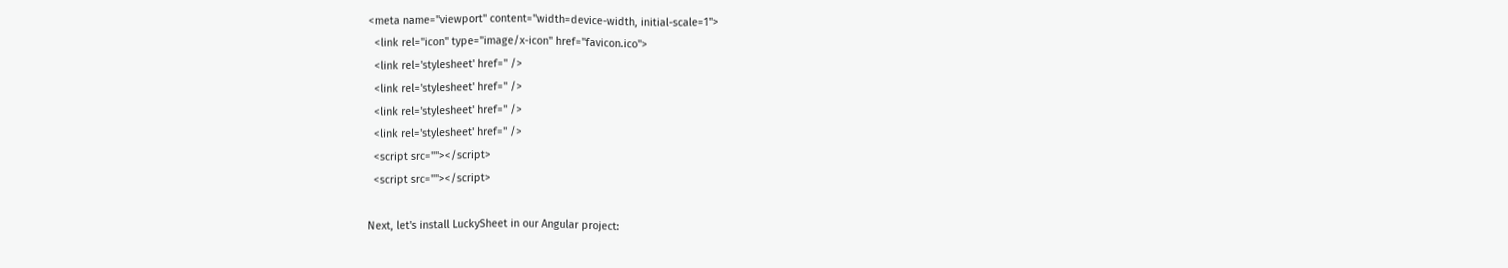<meta name="viewport" content="width=device-width, initial-scale=1">
  <link rel="icon" type="image/x-icon" href="favicon.ico">
  <link rel='stylesheet' href='' />
  <link rel='stylesheet' href='' />
  <link rel='stylesheet' href='' />
  <link rel='stylesheet' href='' />
  <script src=""></script>
  <script src=""></script>

Next, let's install LuckySheet in our Angular project: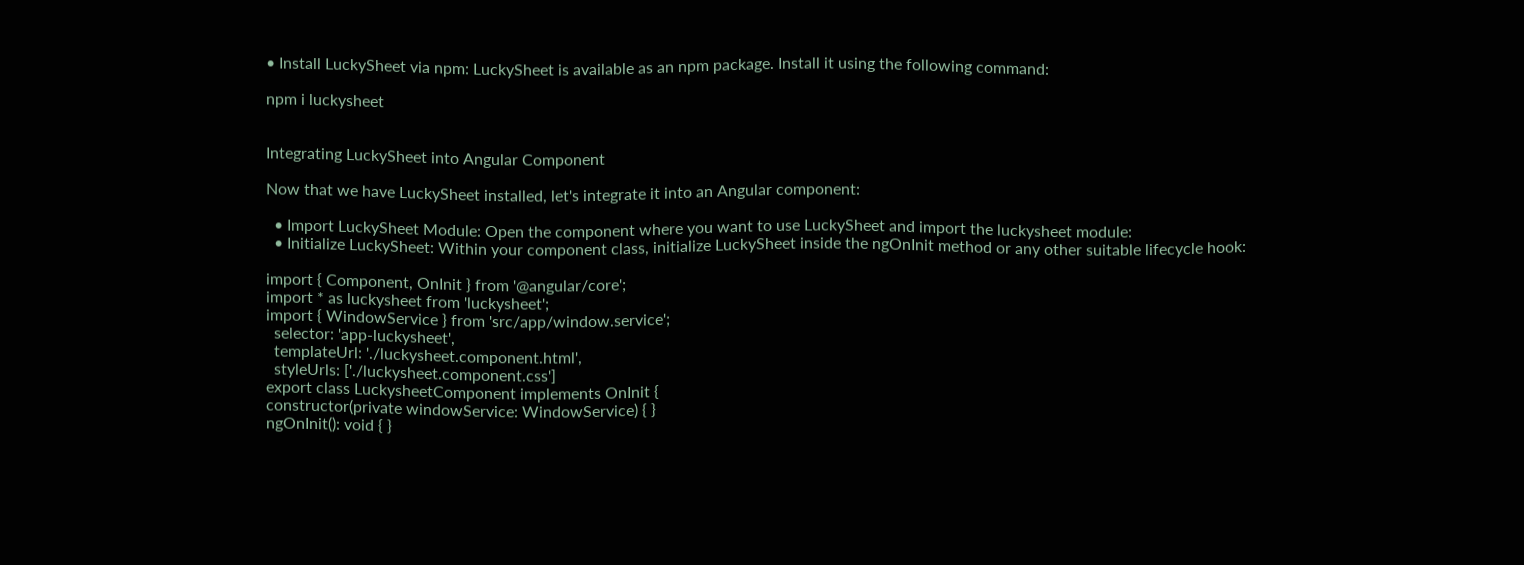• Install LuckySheet via npm: LuckySheet is available as an npm package. Install it using the following command:

npm i luckysheet


Integrating LuckySheet into Angular Component

Now that we have LuckySheet installed, let's integrate it into an Angular component:

  • Import LuckySheet Module: Open the component where you want to use LuckySheet and import the luckysheet module:
  • Initialize LuckySheet: Within your component class, initialize LuckySheet inside the ngOnInit method or any other suitable lifecycle hook:

import { Component, OnInit } from '@angular/core';
import * as luckysheet from 'luckysheet';
import { WindowService } from 'src/app/window.service';
  selector: 'app-luckysheet',
  templateUrl: './luckysheet.component.html',
  styleUrls: ['./luckysheet.component.css']
export class LuckysheetComponent implements OnInit {
constructor(private windowService: WindowService) { }
ngOnInit(): void { }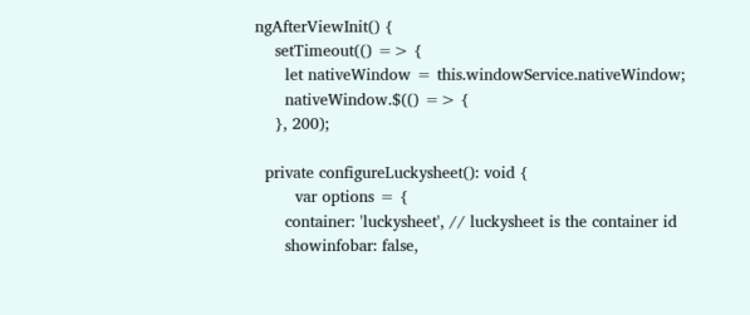ngAfterViewInit() {
    setTimeout(() => {
      let nativeWindow = this.windowService.nativeWindow;
      nativeWindow.$(() => {
    }, 200);

  private configureLuckysheet(): void {
        var options = {
      container: 'luckysheet', // luckysheet is the container id
      showinfobar: false,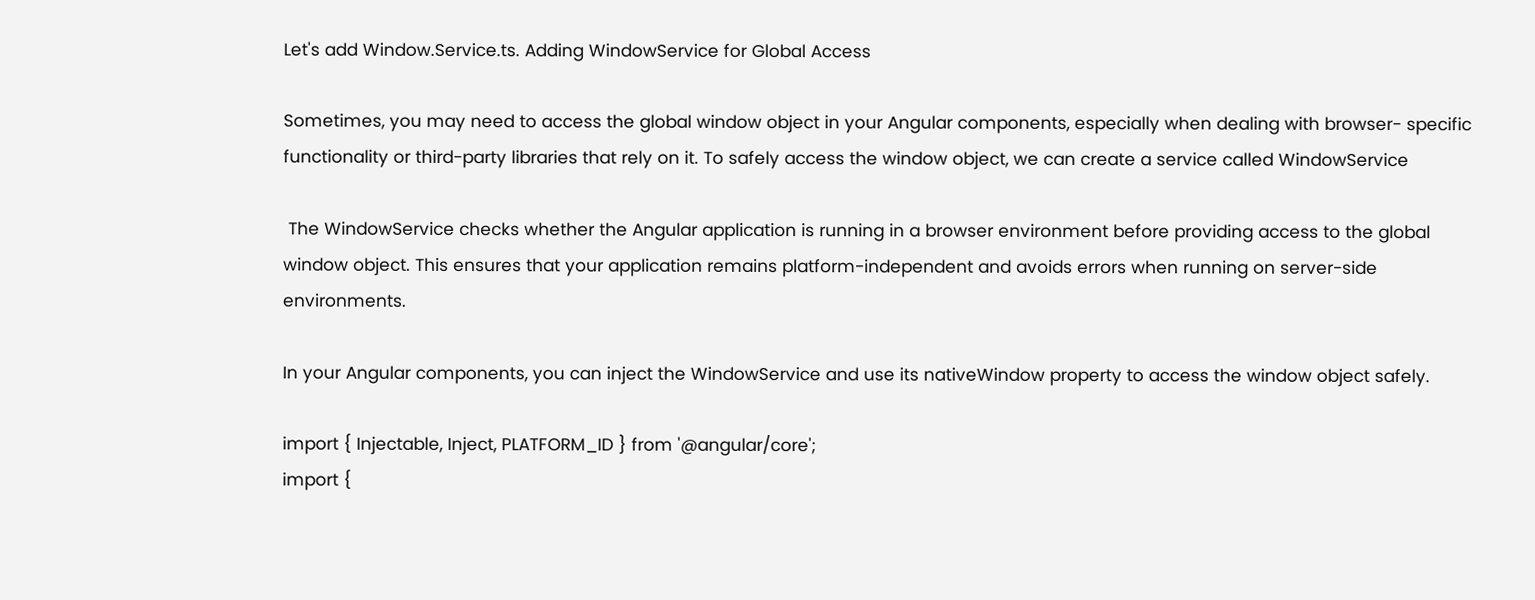Let's add Window.Service.ts. Adding WindowService for Global Access

Sometimes, you may need to access the global window object in your Angular components, especially when dealing with browser- specific functionality or third-party libraries that rely on it. To safely access the window object, we can create a service called WindowService

 The WindowService checks whether the Angular application is running in a browser environment before providing access to the global window object. This ensures that your application remains platform-independent and avoids errors when running on server-side environments.

In your Angular components, you can inject the WindowService and use its nativeWindow property to access the window object safely.

import { Injectable, Inject, PLATFORM_ID } from '@angular/core';
import {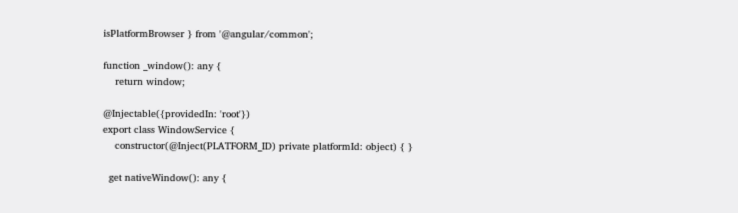isPlatformBrowser } from '@angular/common';

function _window(): any {
    return window;

@Injectable({providedIn: 'root'})
export class WindowService {
    constructor(@Inject(PLATFORM_ID) private platformId: object) { }

  get nativeWindow(): any {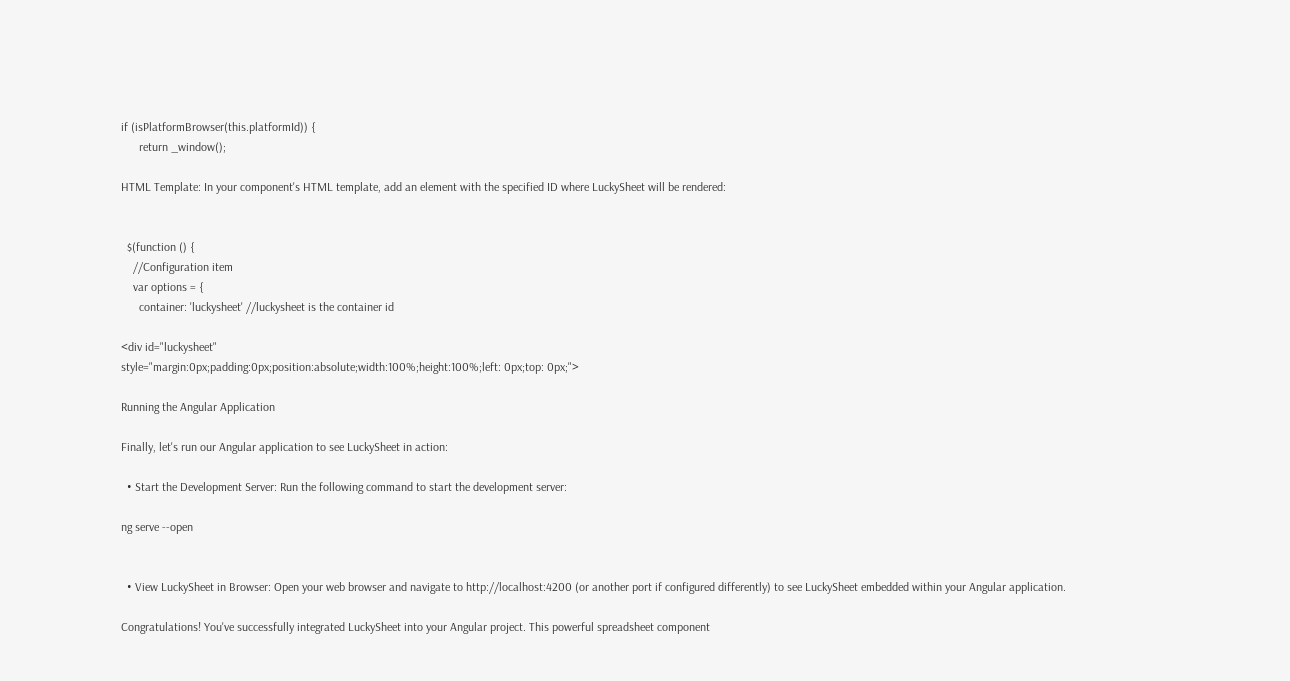if (isPlatformBrowser(this.platformId)) {
      return _window();

HTML Template: In your component's HTML template, add an element with the specified ID where LuckySheet will be rendered:


  $(function () {
    //Configuration item
    var options = {
      container: 'luckysheet' //luckysheet is the container id

<div id="luckysheet"
style="margin:0px;padding:0px;position:absolute;width:100%;height:100%;left: 0px;top: 0px;">

Running the Angular Application

Finally, let's run our Angular application to see LuckySheet in action:

  • Start the Development Server: Run the following command to start the development server:

ng serve --open


  • View LuckySheet in Browser: Open your web browser and navigate to http://localhost:4200 (or another port if configured differently) to see LuckySheet embedded within your Angular application.

Congratulations! You've successfully integrated LuckySheet into your Angular project. This powerful spreadsheet component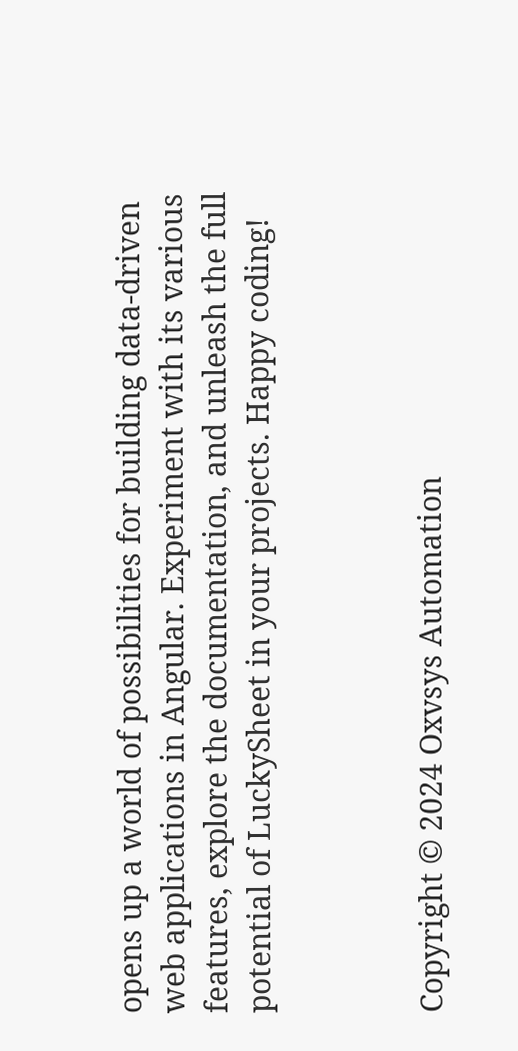opens up a world of possibilities for building data-driven web applications in Angular. Experiment with its various features, explore the documentation, and unleash the full potential of LuckySheet in your projects. Happy coding!



Copyright © 2024 Oxvsys Automation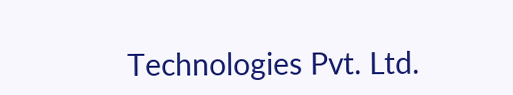Technologies Pvt. Ltd.